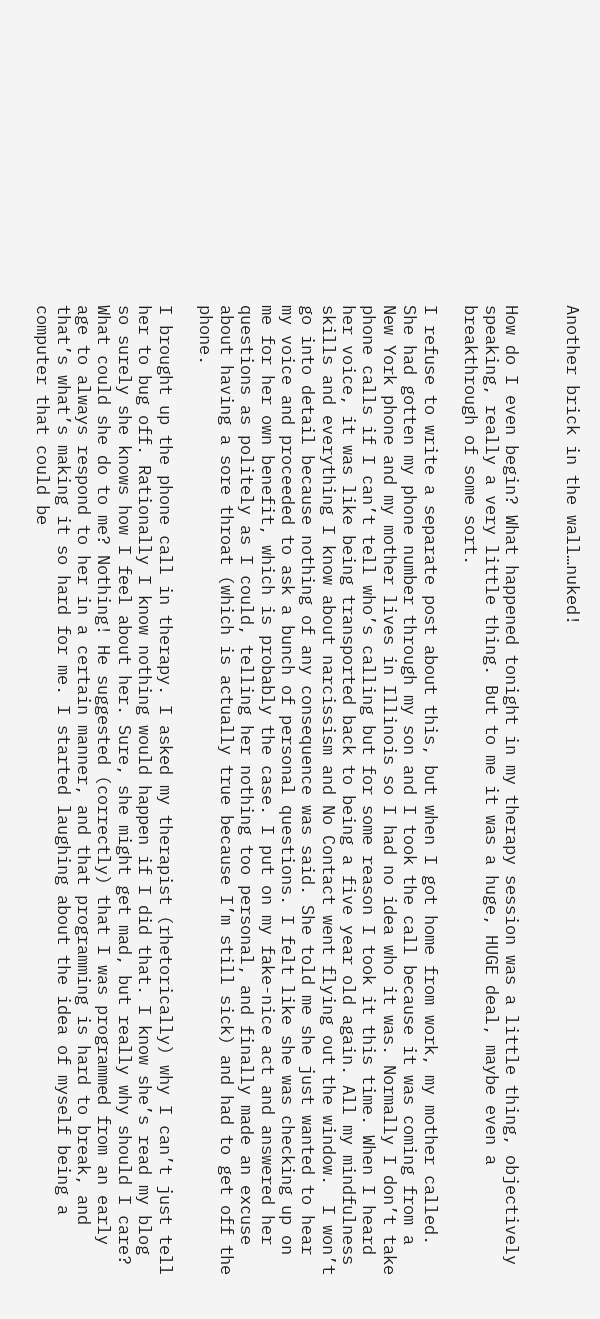Another brick in the wall…nuked!


How do I even begin? What happened tonight in my therapy session was a little thing, objectively speaking, really a very little thing. But to me it was a huge, HUGE deal, maybe even a breakthrough of some sort.

I refuse to write a separate post about this, but when I got home from work, my mother called. She had gotten my phone number through my son and I took the call because it was coming from a New York phone and my mother lives in Illinois so I had no idea who it was. Normally I don’t take phone calls if I can’t tell who’s calling but for some reason I took it this time. When I heard her voice, it was like being transported back to being a five year old again. All my mindfulness skills and everything I know about narcissism and No Contact went flying out the window.  I won’t go into detail because nothing of any consequence was said. She told me she just wanted to hear my voice and proceeded to ask a bunch of personal questions. I felt like she was checking up on me for her own benefit, which is probably the case. I put on my fake-nice act and answered her questions as politely as I could, telling her nothing too personal, and finally made an excuse about having a sore throat (which is actually true because I’m still sick) and had to get off the phone.

I brought up the phone call in therapy. I asked my therapist (rhetorically) why I can’t just tell her to bug off. Rationally I know nothing would happen if I did that. I know she’s read my blog so surely she knows how I feel about her. Sure, she might get mad, but really why should I care? What could she do to me? Nothing! He suggested (correctly) that I was programmed from an early age to always respond to her in a certain manner, and that programming is hard to break, and that’s what’s making it so hard for me. I started laughing about the idea of myself being a computer that could be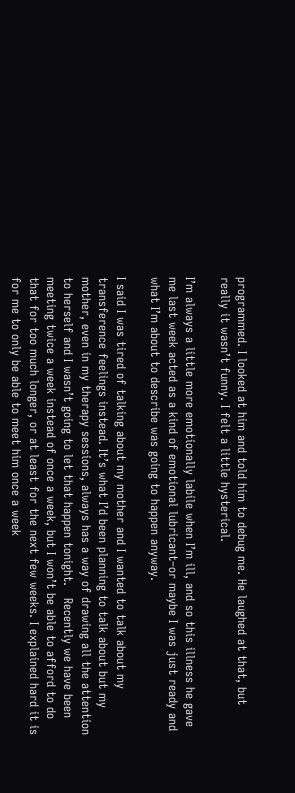programmed. I looked at him and told him to debug me. He laughed at that, but really it wasn’t funny. I felt a little hysterical.

I’m always a little more emotionally labile when I’m ill, and so this illness he gave me last week acted as a kind of emotional lubricant–or maybe I was just ready and what I’m about to describe was going to happen anyway.

I said I was tired of talking about my mother and I wanted to talk about my transference feelings instead. It’s what I’d been planning to talk about but my mother, even in my therapy sessions, always has a way of drawing all the attention to herself and I wasn’t going to let that happen tonight.   Recently we have been meeting twice a week instead of once a week, but I won’t be able to afford to do that for too much longer, or at least for the next few weeks. I explained hard it is for me to only be able to meet him once a week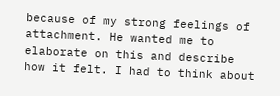because of my strong feelings of attachment. He wanted me to elaborate on this and describe how it felt. I had to think about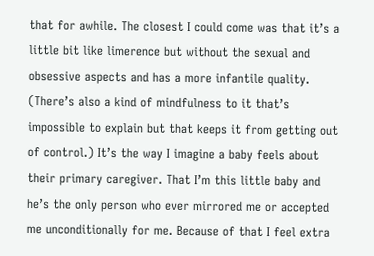that for awhile. The closest I could come was that it’s a little bit like limerence but without the sexual and obsessive aspects and has a more infantile quality. (There’s also a kind of mindfulness to it that’s impossible to explain but that keeps it from getting out of control.) It’s the way I imagine a baby feels about their primary caregiver. That I’m this little baby and he’s the only person who ever mirrored me or accepted me unconditionally for me. Because of that I feel extra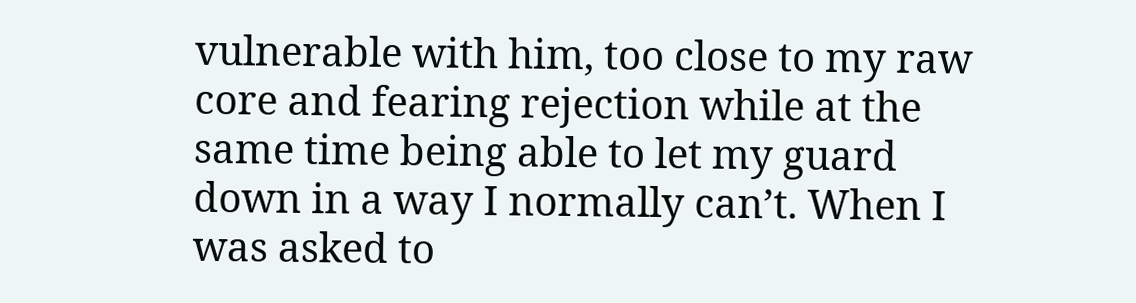vulnerable with him, too close to my raw core and fearing rejection while at the same time being able to let my guard down in a way I normally can’t. When I was asked to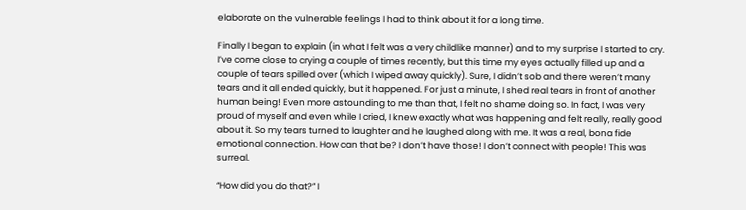elaborate on the vulnerable feelings I had to think about it for a long time.

Finally I began to explain (in what I felt was a very childlike manner) and to my surprise I started to cry. I’ve come close to crying a couple of times recently, but this time my eyes actually filled up and a couple of tears spilled over (which I wiped away quickly). Sure, I didn’t sob and there weren’t many tears and it all ended quickly, but it happened. For just a minute, I shed real tears in front of another human being! Even more astounding to me than that, I felt no shame doing so. In fact, I was very proud of myself and even while I cried, I knew exactly what was happening and felt really, really good about it. So my tears turned to laughter and he laughed along with me. It was a real, bona fide emotional connection. How can that be? I don’t have those! I don’t connect with people! This was surreal.

“How did you do that?” I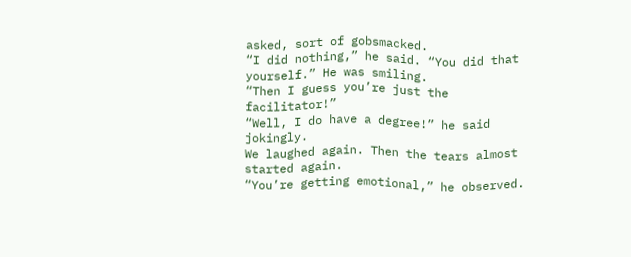asked, sort of gobsmacked.
“I did nothing,” he said. “You did that yourself.” He was smiling.
“Then I guess you’re just the facilitator!”
“Well, I do have a degree!” he said jokingly.
We laughed again. Then the tears almost started again.
“You’re getting emotional,” he observed.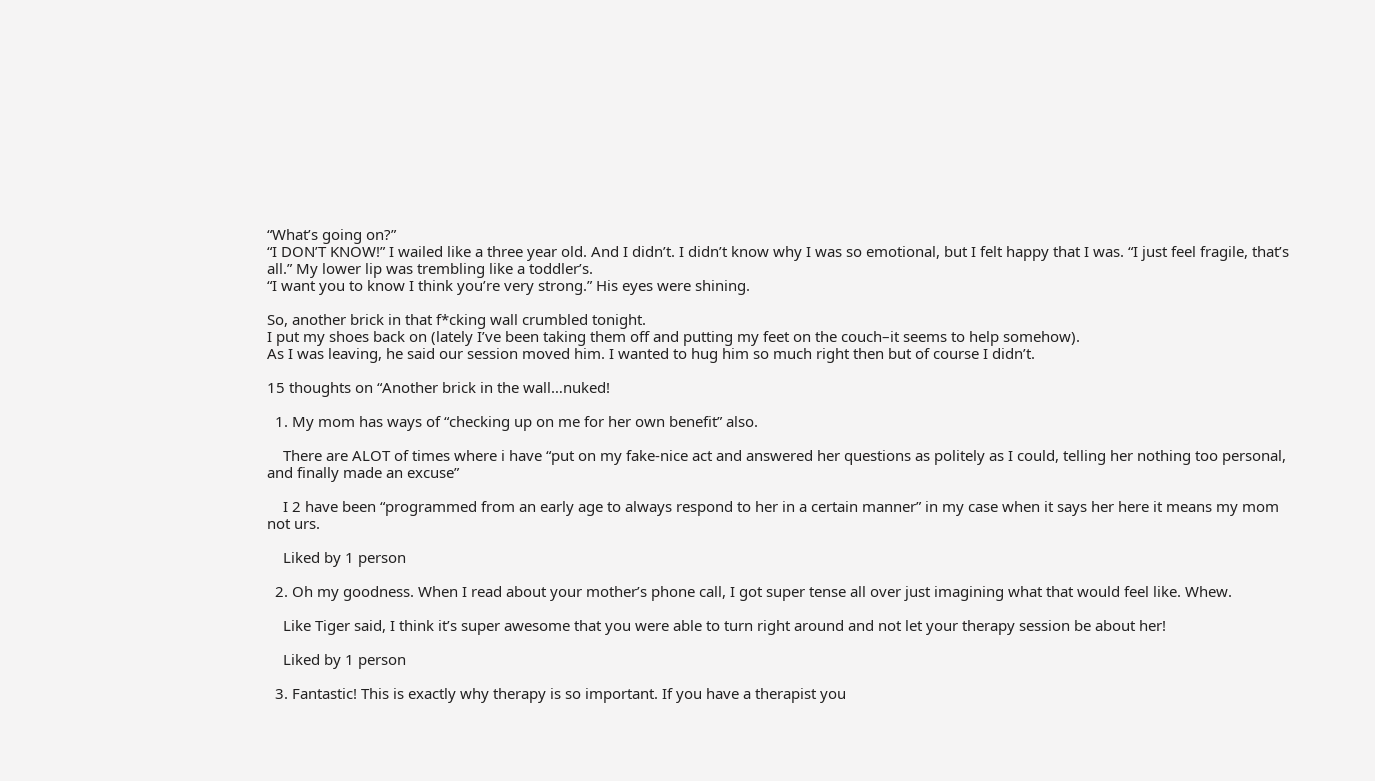“What’s going on?”
“I DON’T KNOW!” I wailed like a three year old. And I didn’t. I didn’t know why I was so emotional, but I felt happy that I was. “I just feel fragile, that’s all.” My lower lip was trembling like a toddler’s.
“I want you to know I think you’re very strong.” His eyes were shining.

So, another brick in that f*cking wall crumbled tonight.
I put my shoes back on (lately I’ve been taking them off and putting my feet on the couch–it seems to help somehow).
As I was leaving, he said our session moved him. I wanted to hug him so much right then but of course I didn’t.

15 thoughts on “Another brick in the wall…nuked!

  1. My mom has ways of “checking up on me for her own benefit” also.

    There are ALOT of times where i have “put on my fake-nice act and answered her questions as politely as I could, telling her nothing too personal, and finally made an excuse”

    I 2 have been “programmed from an early age to always respond to her in a certain manner” in my case when it says her here it means my mom not urs.

    Liked by 1 person

  2. Oh my goodness. When I read about your mother’s phone call, I got super tense all over just imagining what that would feel like. Whew.

    Like Tiger said, I think it’s super awesome that you were able to turn right around and not let your therapy session be about her!

    Liked by 1 person

  3. Fantastic! This is exactly why therapy is so important. If you have a therapist you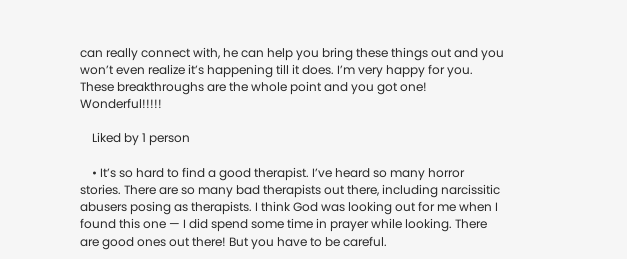can really connect with, he can help you bring these things out and you won’t even realize it’s happening till it does. I’m very happy for you. These breakthroughs are the whole point and you got one! Wonderful!!!!!

    Liked by 1 person

    • It’s so hard to find a good therapist. I’ve heard so many horror stories. There are so many bad therapists out there, including narcissitic abusers posing as therapists. I think God was looking out for me when I found this one — I did spend some time in prayer while looking. There are good ones out there! But you have to be careful.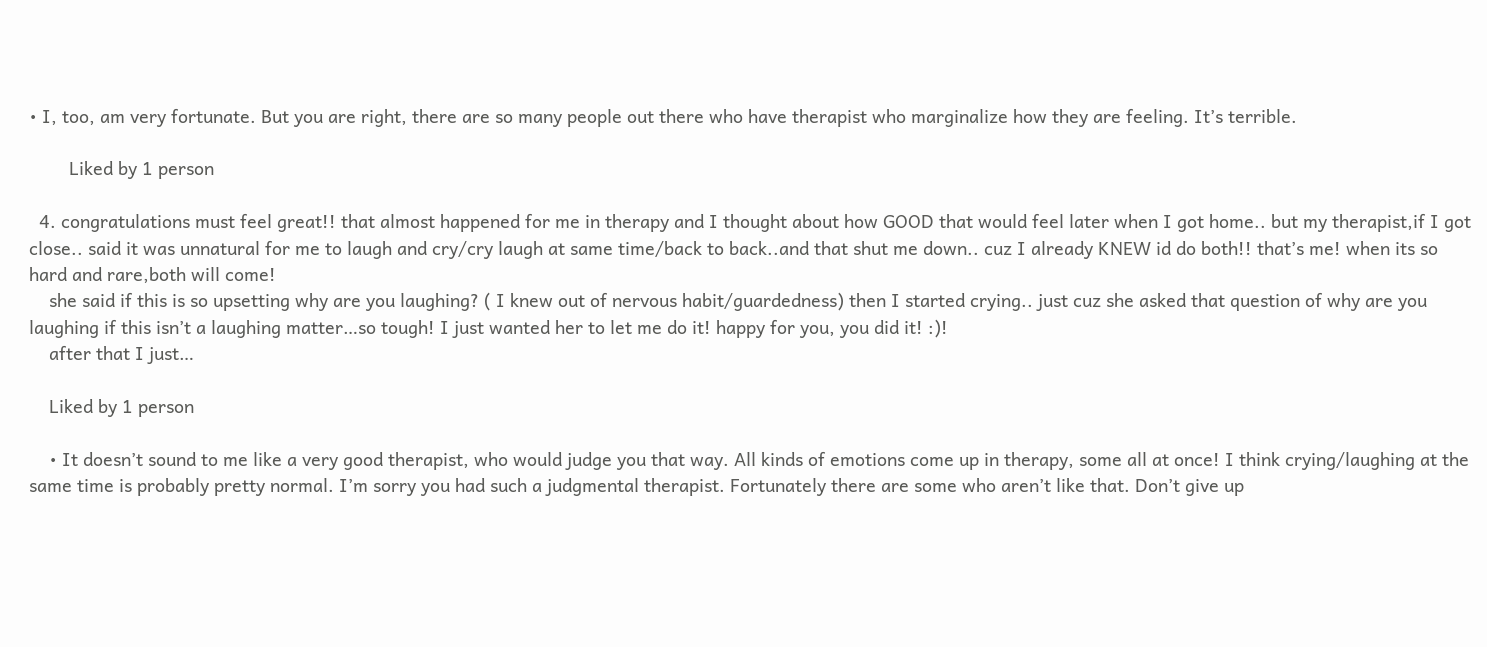• I, too, am very fortunate. But you are right, there are so many people out there who have therapist who marginalize how they are feeling. It’s terrible.

        Liked by 1 person

  4. congratulations must feel great!! that almost happened for me in therapy and I thought about how GOOD that would feel later when I got home.. but my therapist,if I got close.. said it was unnatural for me to laugh and cry/cry laugh at same time/back to back..and that shut me down.. cuz I already KNEW id do both!! that’s me! when its so hard and rare,both will come!
    she said if this is so upsetting why are you laughing? ( I knew out of nervous habit/guardedness) then I started crying.. just cuz she asked that question of why are you laughing if this isn’t a laughing matter…so tough! I just wanted her to let me do it! happy for you, you did it! :)!
    after that I just…

    Liked by 1 person

    • It doesn’t sound to me like a very good therapist, who would judge you that way. All kinds of emotions come up in therapy, some all at once! I think crying/laughing at the same time is probably pretty normal. I’m sorry you had such a judgmental therapist. Fortunately there are some who aren’t like that. Don’t give up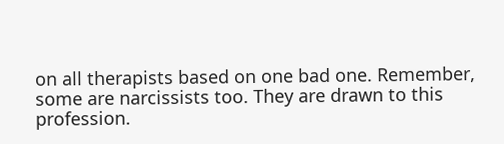on all therapists based on one bad one. Remember, some are narcissists too. They are drawn to this profession.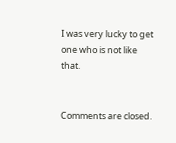I was very lucky to get one who is not like that.


Comments are closed.